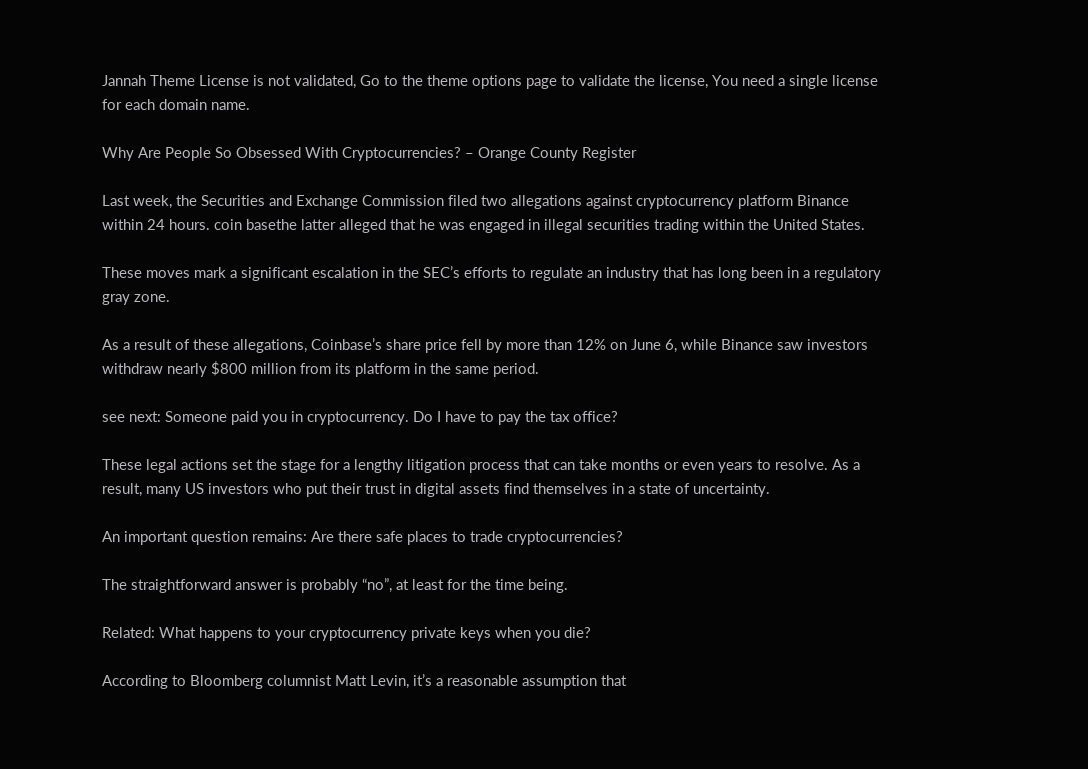Jannah Theme License is not validated, Go to the theme options page to validate the license, You need a single license for each domain name.

Why Are People So Obsessed With Cryptocurrencies? – Orange County Register

Last week, the Securities and Exchange Commission filed two allegations against cryptocurrency platform Binance within 24 hours. coin basethe latter alleged that he was engaged in illegal securities trading within the United States.

These moves mark a significant escalation in the SEC’s efforts to regulate an industry that has long been in a regulatory gray zone.

As a result of these allegations, Coinbase’s share price fell by more than 12% on June 6, while Binance saw investors withdraw nearly $800 million from its platform in the same period.

see next: Someone paid you in cryptocurrency. Do I have to pay the tax office?

These legal actions set the stage for a lengthy litigation process that can take months or even years to resolve. As a result, many US investors who put their trust in digital assets find themselves in a state of uncertainty.

An important question remains: Are there safe places to trade cryptocurrencies?

The straightforward answer is probably “no”, at least for the time being.

Related: What happens to your cryptocurrency private keys when you die?

According to Bloomberg columnist Matt Levin, it’s a reasonable assumption that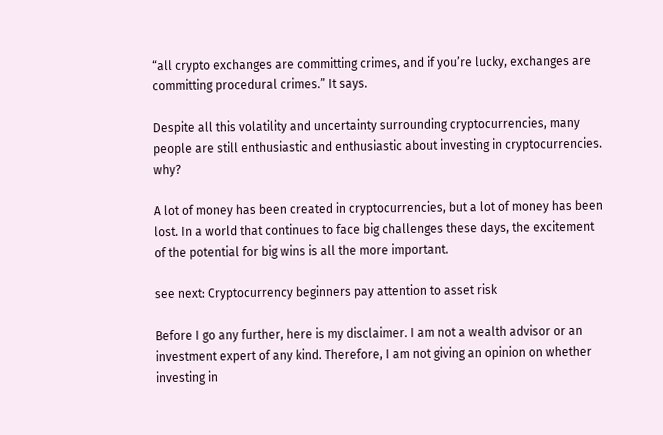“all crypto exchanges are committing crimes, and if you’re lucky, exchanges are committing procedural crimes.” It says.

Despite all this volatility and uncertainty surrounding cryptocurrencies, many people are still enthusiastic and enthusiastic about investing in cryptocurrencies. why?

A lot of money has been created in cryptocurrencies, but a lot of money has been lost. In a world that continues to face big challenges these days, the excitement of the potential for big wins is all the more important.

see next: Cryptocurrency beginners pay attention to asset risk

Before I go any further, here is my disclaimer. I am not a wealth advisor or an investment expert of any kind. Therefore, I am not giving an opinion on whether investing in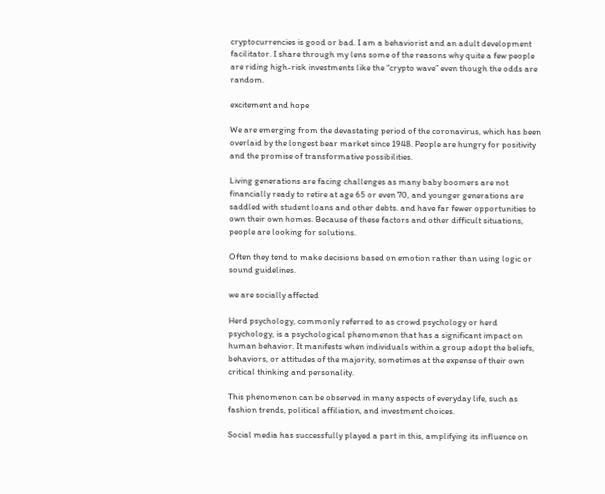cryptocurrencies is good or bad. I am a behaviorist and an adult development facilitator. I share through my lens some of the reasons why quite a few people are riding high-risk investments like the “crypto wave” even though the odds are random.

excitement and hope

We are emerging from the devastating period of the coronavirus, which has been overlaid by the longest bear market since 1948. People are hungry for positivity and the promise of transformative possibilities.

Living generations are facing challenges as many baby boomers are not financially ready to retire at age 65 or even 70, and younger generations are saddled with student loans and other debts. and have far fewer opportunities to own their own homes. Because of these factors and other difficult situations, people are looking for solutions.

Often they tend to make decisions based on emotion rather than using logic or sound guidelines.

we are socially affected

Herd psychology, commonly referred to as crowd psychology or herd psychology, is a psychological phenomenon that has a significant impact on human behavior. It manifests when individuals within a group adopt the beliefs, behaviors, or attitudes of the majority, sometimes at the expense of their own critical thinking and personality.

This phenomenon can be observed in many aspects of everyday life, such as fashion trends, political affiliation, and investment choices.

Social media has successfully played a part in this, amplifying its influence on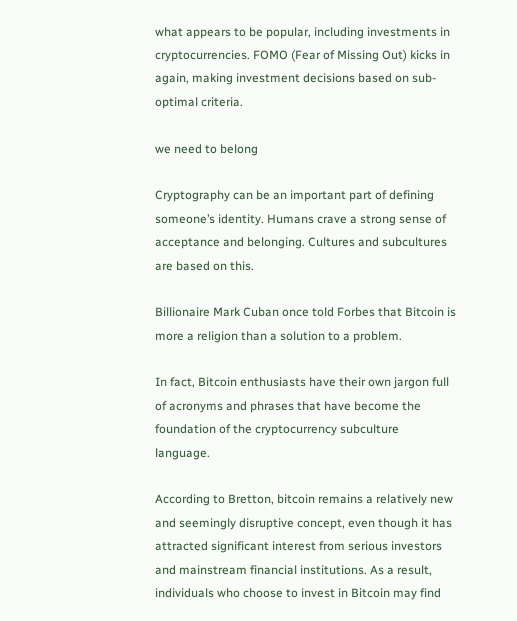what appears to be popular, including investments in cryptocurrencies. FOMO (Fear of Missing Out) kicks in again, making investment decisions based on sub-optimal criteria.

we need to belong

Cryptography can be an important part of defining someone’s identity. Humans crave a strong sense of acceptance and belonging. Cultures and subcultures are based on this.

Billionaire Mark Cuban once told Forbes that Bitcoin is more a religion than a solution to a problem.

In fact, Bitcoin enthusiasts have their own jargon full of acronyms and phrases that have become the foundation of the cryptocurrency subculture language.

According to Bretton, bitcoin remains a relatively new and seemingly disruptive concept, even though it has attracted significant interest from serious investors and mainstream financial institutions. As a result, individuals who choose to invest in Bitcoin may find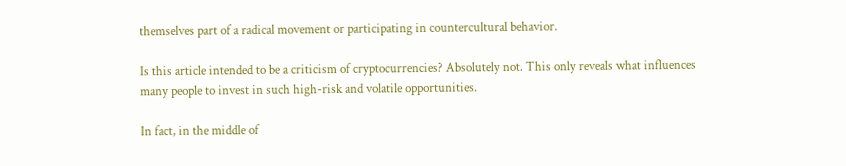themselves part of a radical movement or participating in countercultural behavior.

Is this article intended to be a criticism of cryptocurrencies? Absolutely not. This only reveals what influences many people to invest in such high-risk and volatile opportunities.

In fact, in the middle of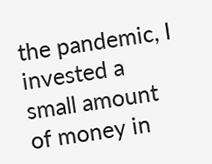the pandemic, I invested a small amount of money in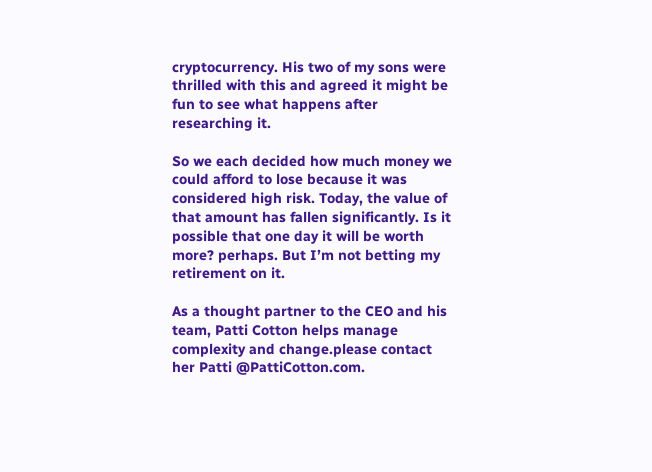cryptocurrency. His two of my sons were thrilled with this and agreed it might be fun to see what happens after researching it.

So we each decided how much money we could afford to lose because it was considered high risk. Today, the value of that amount has fallen significantly. Is it possible that one day it will be worth more? perhaps. But I’m not betting my retirement on it.

As a thought partner to the CEO and his team, Patti Cotton helps manage complexity and change.please contact her Patti @PattiCotton.com.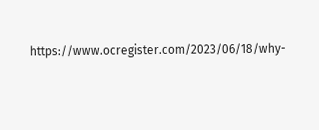https://www.ocregister.com/2023/06/18/why-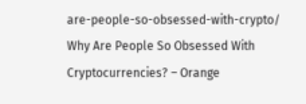are-people-so-obsessed-with-crypto/ Why Are People So Obsessed With Cryptocurrencies? – Orange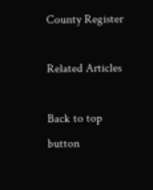County Register

Related Articles

Back to top button